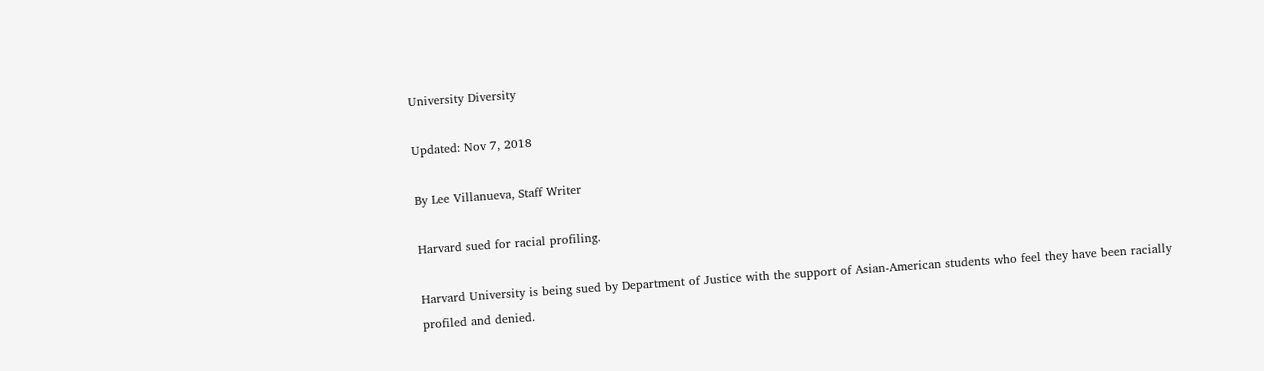University Diversity

Updated: Nov 7, 2018

By Lee Villanueva, Staff Writer

Harvard sued for racial profiling.

Harvard University is being sued by Department of Justice with the support of Asian-American students who feel they have been racially profiled and denied.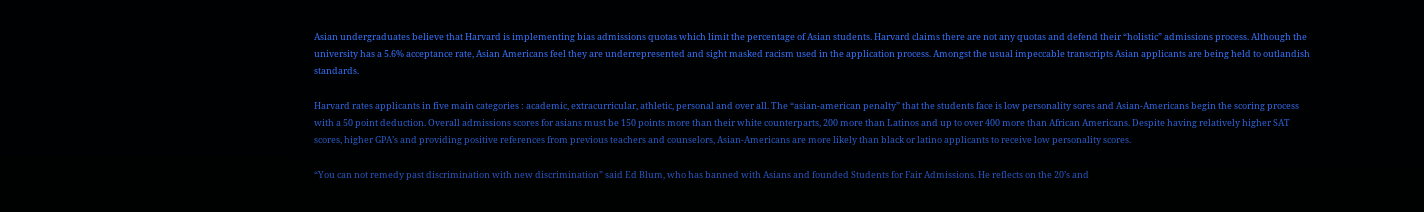Asian undergraduates believe that Harvard is implementing bias admissions quotas which limit the percentage of Asian students. Harvard claims there are not any quotas and defend their “holistic” admissions process. Although the university has a 5.6% acceptance rate, Asian Americans feel they are underrepresented and sight masked racism used in the application process. Amongst the usual impeccable transcripts Asian applicants are being held to outlandish standards.

Harvard rates applicants in five main categories : academic, extracurricular, athletic, personal and over all. The “asian-american penalty” that the students face is low personality sores and Asian-Americans begin the scoring process with a 50 point deduction. Overall admissions scores for asians must be 150 points more than their white counterparts, 200 more than Latinos and up to over 400 more than African Americans. Despite having relatively higher SAT  scores, higher GPA’s and providing positive references from previous teachers and counselors, Asian-Americans are more likely than black or latino applicants to receive low personality scores.

“You can not remedy past discrimination with new discrimination” said Ed Blum, who has banned with Asians and founded Students for Fair Admissions. He reflects on the 20’s and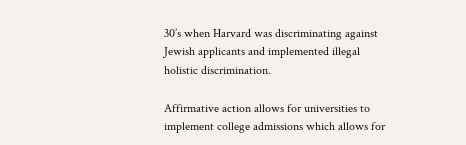30’s when Harvard was discriminating against Jewish applicants and implemented illegal holistic discrimination.

Affirmative action allows for universities to implement college admissions which allows for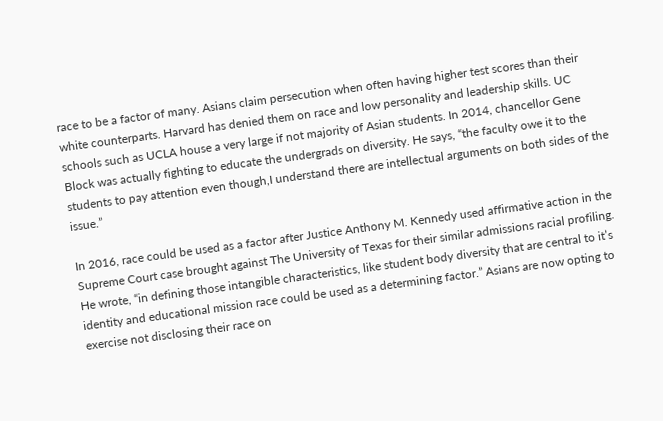race to be a factor of many. Asians claim persecution when often having higher test scores than their white counterparts. Harvard has denied them on race and low personality and leadership skills. UC schools such as UCLA house a very large if not majority of Asian students. In 2014, chancellor Gene Block was actually fighting to educate the undergrads on diversity. He says, “the faculty owe it to the students to pay attention even though,I understand there are intellectual arguments on both sides of the issue.”

In 2016, race could be used as a factor after Justice Anthony M. Kennedy used affirmative action in the Supreme Court case brought against The University of Texas for their similar admissions racial profiling. He wrote, “in defining those intangible characteristics, like student body diversity that are central to it’s identity and educational mission race could be used as a determining factor.” Asians are now opting to exercise not disclosing their race on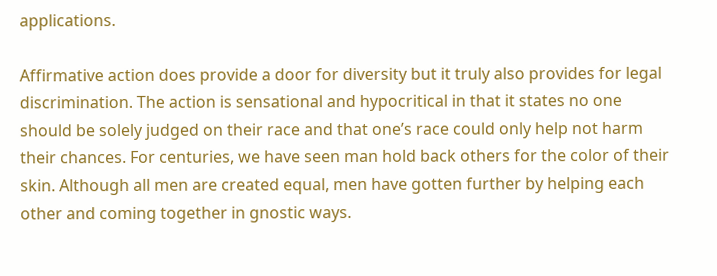applications.

Affirmative action does provide a door for diversity but it truly also provides for legal discrimination. The action is sensational and hypocritical in that it states no one should be solely judged on their race and that one’s race could only help not harm their chances. For centuries, we have seen man hold back others for the color of their skin. Although all men are created equal, men have gotten further by helping each other and coming together in gnostic ways.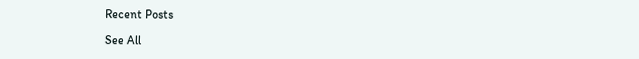Recent Posts

See All